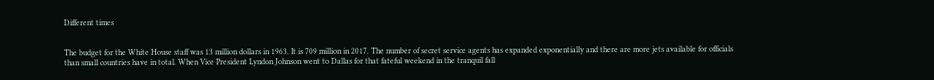Different times


The budget for the White House staff was 13 million dollars in 1963. It is 709 million in 2017. The number of secret service agents has expanded exponentially and there are more jets available for officials than small countries have in total. When Vice President Lyndon Johnson went to Dallas for that fateful weekend in the tranquil fall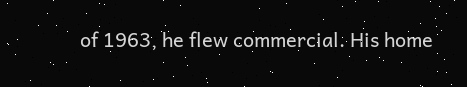of 1963, he flew commercial. His home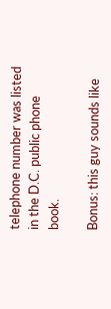telephone number was listed in the D.C. public phone book.

Bonus: this guy sounds like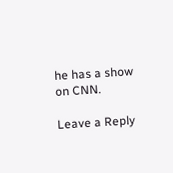he has a show on CNN.

Leave a Reply